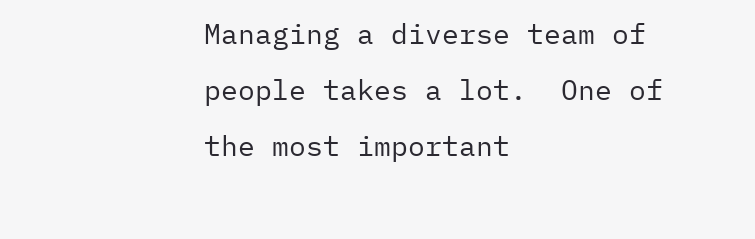Managing a diverse team of people takes a lot.  One of the most important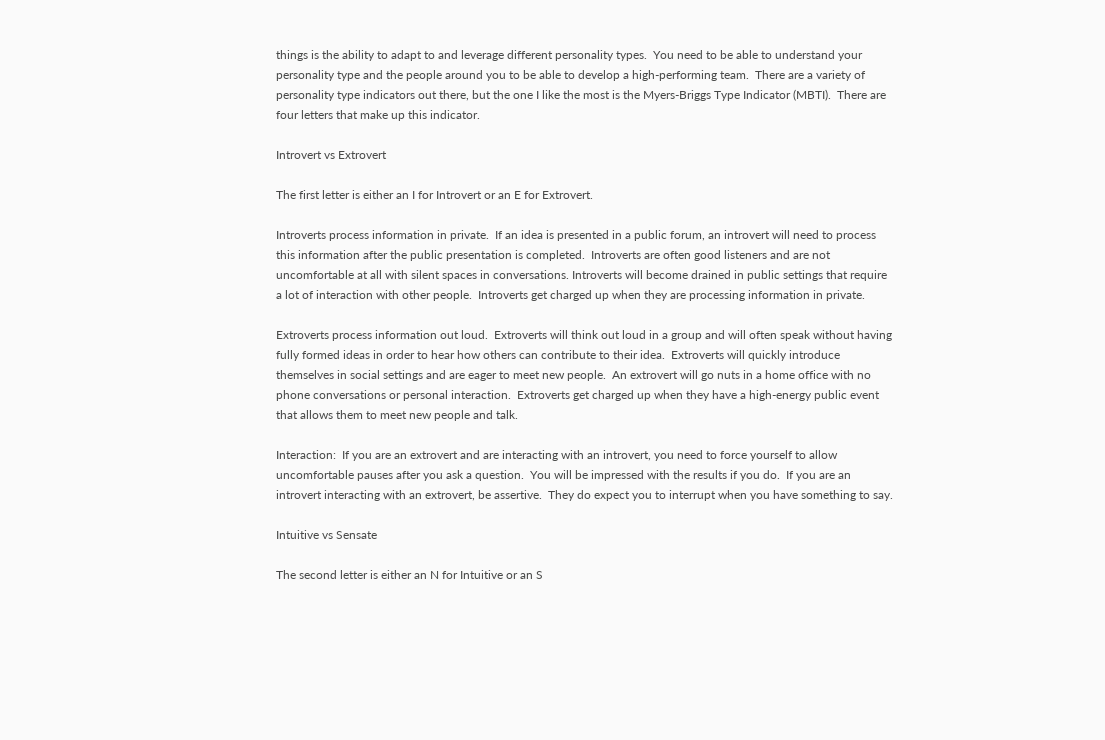things is the ability to adapt to and leverage different personality types.  You need to be able to understand your personality type and the people around you to be able to develop a high-performing team.  There are a variety of personality type indicators out there, but the one I like the most is the Myers-Briggs Type Indicator (MBTI).  There are four letters that make up this indicator.

Introvert vs Extrovert

The first letter is either an I for Introvert or an E for Extrovert.

Introverts process information in private.  If an idea is presented in a public forum, an introvert will need to process this information after the public presentation is completed.  Introverts are often good listeners and are not uncomfortable at all with silent spaces in conversations. Introverts will become drained in public settings that require a lot of interaction with other people.  Introverts get charged up when they are processing information in private.

Extroverts process information out loud.  Extroverts will think out loud in a group and will often speak without having fully formed ideas in order to hear how others can contribute to their idea.  Extroverts will quickly introduce themselves in social settings and are eager to meet new people.  An extrovert will go nuts in a home office with no phone conversations or personal interaction.  Extroverts get charged up when they have a high-energy public event that allows them to meet new people and talk.

Interaction:  If you are an extrovert and are interacting with an introvert, you need to force yourself to allow uncomfortable pauses after you ask a question.  You will be impressed with the results if you do.  If you are an introvert interacting with an extrovert, be assertive.  They do expect you to interrupt when you have something to say.

Intuitive vs Sensate

The second letter is either an N for Intuitive or an S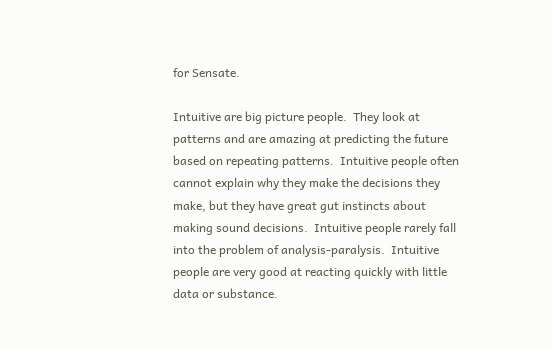for Sensate.

Intuitive are big picture people.  They look at patterns and are amazing at predicting the future based on repeating patterns.  Intuitive people often cannot explain why they make the decisions they make, but they have great gut instincts about making sound decisions.  Intuitive people rarely fall into the problem of analysis-paralysis.  Intuitive people are very good at reacting quickly with little data or substance.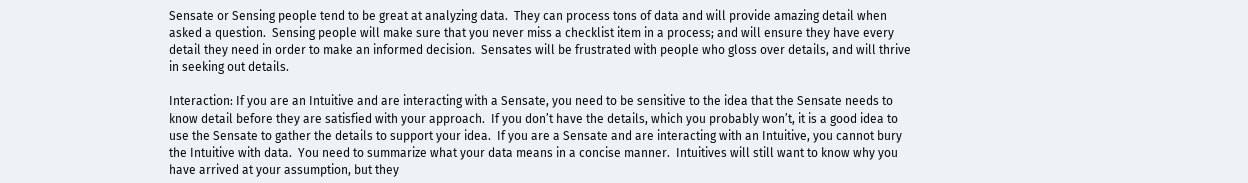Sensate or Sensing people tend to be great at analyzing data.  They can process tons of data and will provide amazing detail when asked a question.  Sensing people will make sure that you never miss a checklist item in a process; and will ensure they have every detail they need in order to make an informed decision.  Sensates will be frustrated with people who gloss over details, and will thrive in seeking out details.

Interaction: If you are an Intuitive and are interacting with a Sensate, you need to be sensitive to the idea that the Sensate needs to know detail before they are satisfied with your approach.  If you don’t have the details, which you probably won’t, it is a good idea to use the Sensate to gather the details to support your idea.  If you are a Sensate and are interacting with an Intuitive, you cannot bury the Intuitive with data.  You need to summarize what your data means in a concise manner.  Intuitives will still want to know why you have arrived at your assumption, but they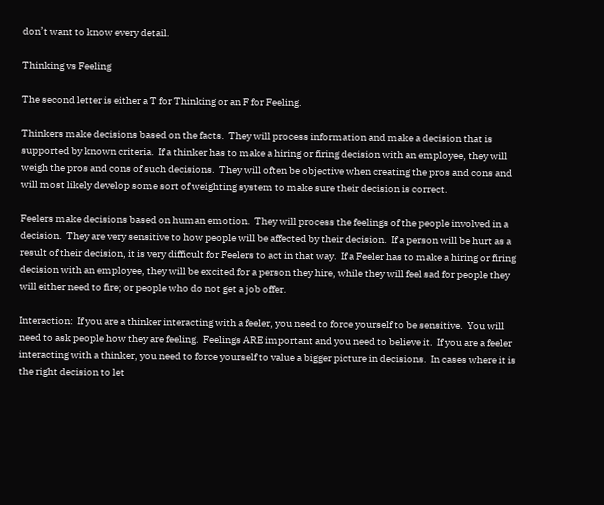don’t want to know every detail.

Thinking vs Feeling

The second letter is either a T for Thinking or an F for Feeling.

Thinkers make decisions based on the facts.  They will process information and make a decision that is supported by known criteria.  If a thinker has to make a hiring or firing decision with an employee, they will weigh the pros and cons of such decisions.  They will often be objective when creating the pros and cons and will most likely develop some sort of weighting system to make sure their decision is correct.

Feelers make decisions based on human emotion.  They will process the feelings of the people involved in a decision.  They are very sensitive to how people will be affected by their decision.  If a person will be hurt as a result of their decision, it is very difficult for Feelers to act in that way.  If a Feeler has to make a hiring or firing decision with an employee, they will be excited for a person they hire, while they will feel sad for people they will either need to fire; or people who do not get a job offer.

Interaction:  If you are a thinker interacting with a feeler, you need to force yourself to be sensitive.  You will need to ask people how they are feeling.  Feelings ARE important and you need to believe it.  If you are a feeler interacting with a thinker, you need to force yourself to value a bigger picture in decisions.  In cases where it is the right decision to let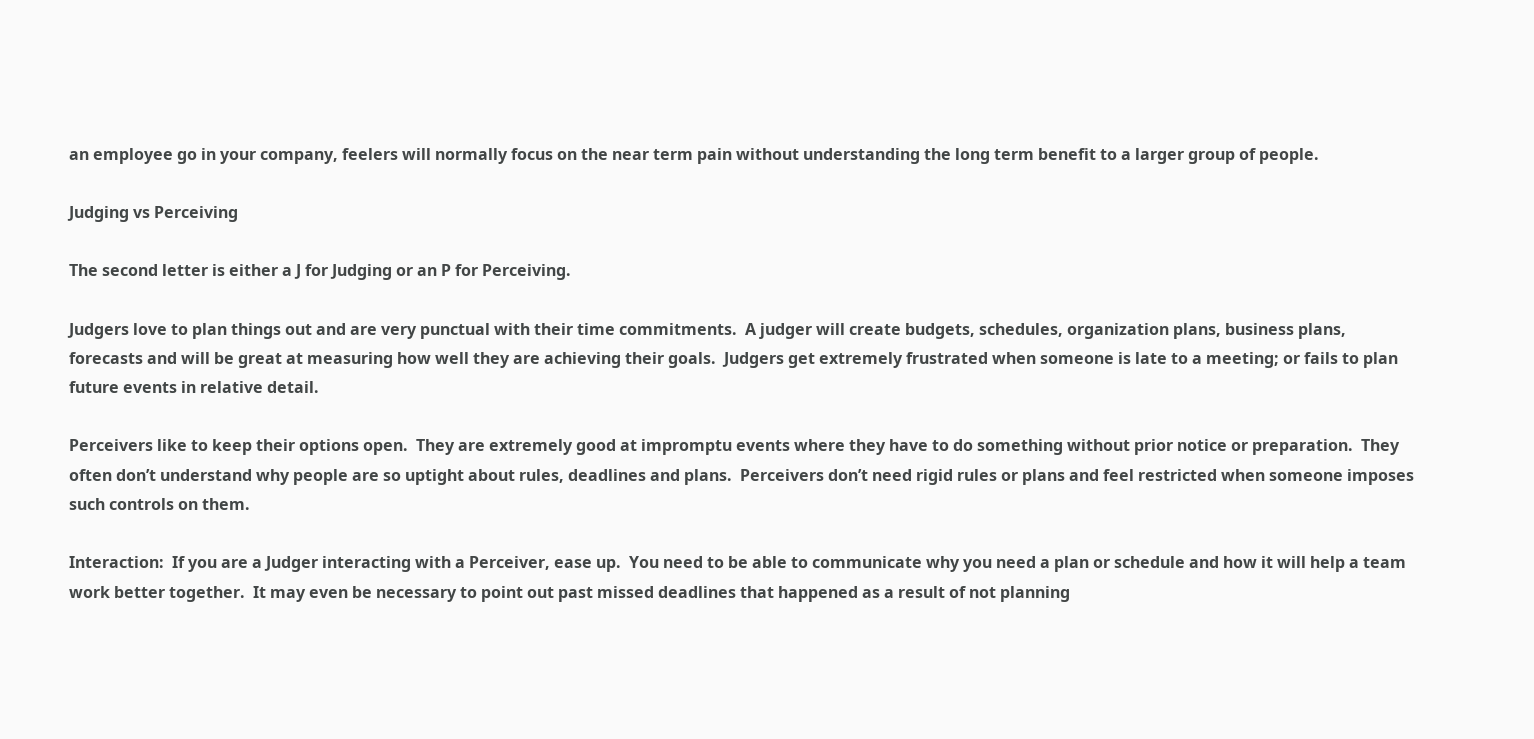an employee go in your company, feelers will normally focus on the near term pain without understanding the long term benefit to a larger group of people.

Judging vs Perceiving

The second letter is either a J for Judging or an P for Perceiving.

Judgers love to plan things out and are very punctual with their time commitments.  A judger will create budgets, schedules, organization plans, business plans, forecasts and will be great at measuring how well they are achieving their goals.  Judgers get extremely frustrated when someone is late to a meeting; or fails to plan future events in relative detail.

Perceivers like to keep their options open.  They are extremely good at impromptu events where they have to do something without prior notice or preparation.  They often don’t understand why people are so uptight about rules, deadlines and plans.  Perceivers don’t need rigid rules or plans and feel restricted when someone imposes such controls on them.

Interaction:  If you are a Judger interacting with a Perceiver, ease up.  You need to be able to communicate why you need a plan or schedule and how it will help a team work better together.  It may even be necessary to point out past missed deadlines that happened as a result of not planning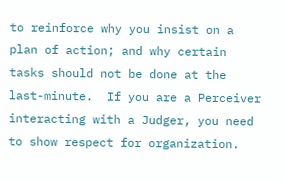to reinforce why you insist on a plan of action; and why certain tasks should not be done at the last-minute.  If you are a Perceiver interacting with a Judger, you need to show respect for organization.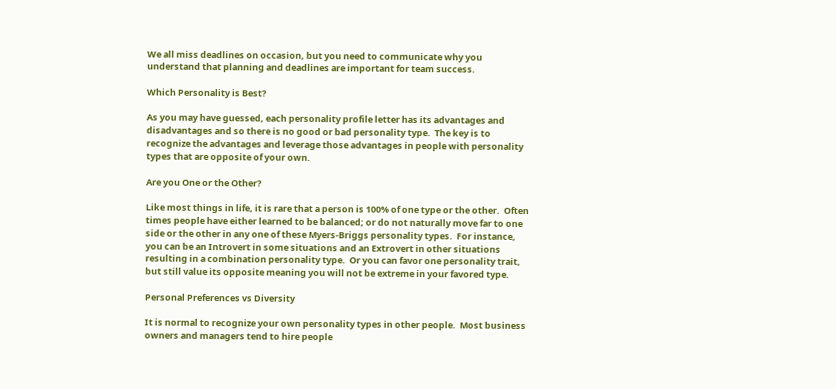We all miss deadlines on occasion, but you need to communicate why you understand that planning and deadlines are important for team success.

Which Personality is Best?

As you may have guessed, each personality profile letter has its advantages and disadvantages and so there is no good or bad personality type.  The key is to recognize the advantages and leverage those advantages in people with personality types that are opposite of your own.

Are you One or the Other?

Like most things in life, it is rare that a person is 100% of one type or the other.  Often times people have either learned to be balanced; or do not naturally move far to one side or the other in any one of these Myers-Briggs personality types.  For instance, you can be an Introvert in some situations and an Extrovert in other situations resulting in a combination personality type.  Or you can favor one personality trait, but still value its opposite meaning you will not be extreme in your favored type.

Personal Preferences vs Diversity

It is normal to recognize your own personality types in other people.  Most business owners and managers tend to hire people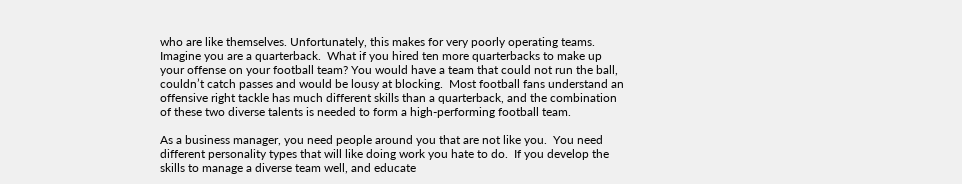who are like themselves. Unfortunately, this makes for very poorly operating teams.  Imagine you are a quarterback.  What if you hired ten more quarterbacks to make up your offense on your football team? You would have a team that could not run the ball, couldn’t catch passes and would be lousy at blocking.  Most football fans understand an offensive right tackle has much different skills than a quarterback, and the combination of these two diverse talents is needed to form a high-performing football team.

As a business manager, you need people around you that are not like you.  You need different personality types that will like doing work you hate to do.  If you develop the skills to manage a diverse team well, and educate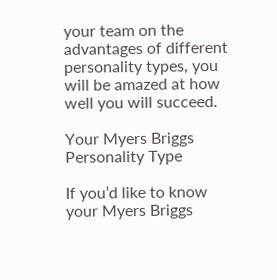your team on the advantages of different personality types, you will be amazed at how well you will succeed.

Your Myers Briggs Personality Type

If you’d like to know your Myers Briggs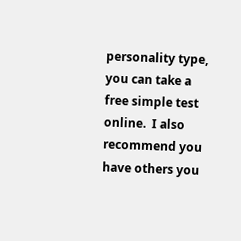personality type, you can take a free simple test online.  I also recommend you have others you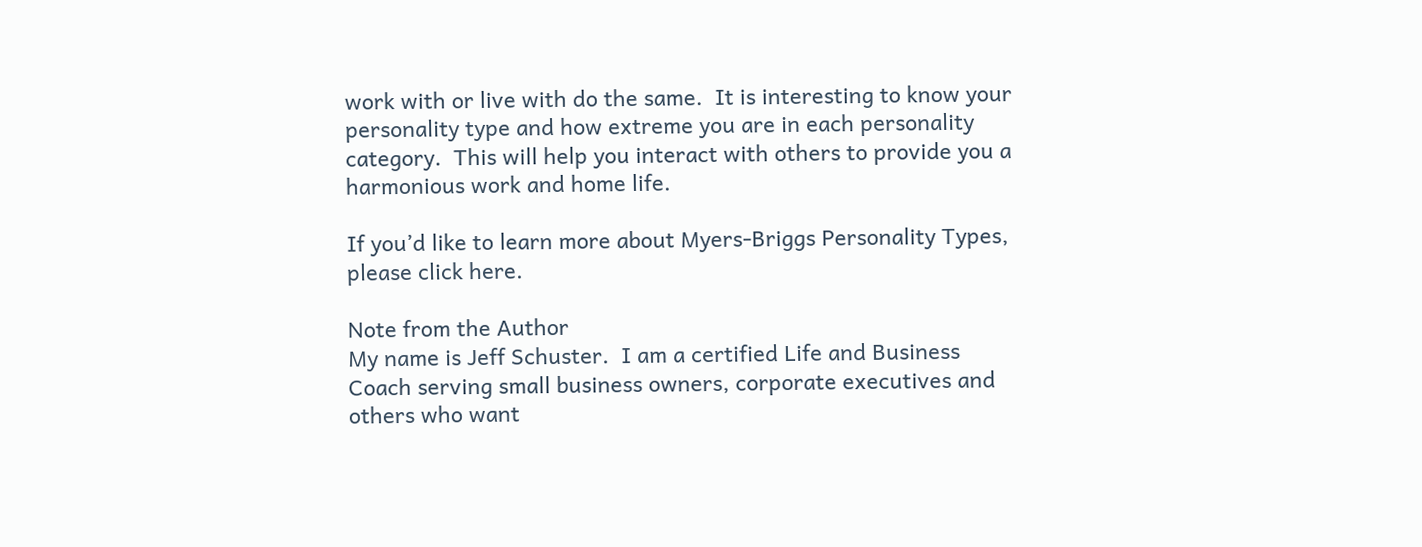work with or live with do the same.  It is interesting to know your personality type and how extreme you are in each personality category.  This will help you interact with others to provide you a harmonious work and home life.

If you’d like to learn more about Myers-Briggs Personality Types, please click here.

Note from the Author
My name is Jeff Schuster.  I am a certified Life and Business Coach serving small business owners, corporate executives and others who want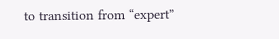to transition from “expert”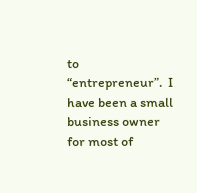to “entrepreneur”.  I have been a small business owner for most of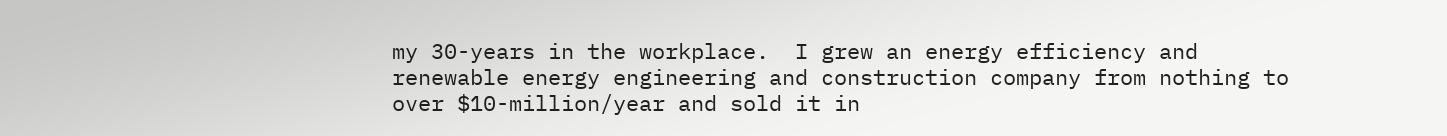my 30-years in the workplace.  I grew an energy efficiency and renewable energy engineering and construction company from nothing to over $10-million/year and sold it in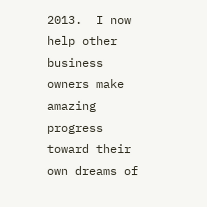2013.  I now help other business owners make amazing progress toward their own dreams of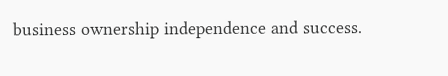business ownership independence and success.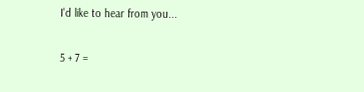I'd like to hear from you...

5 + 7 =